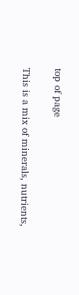top of page

This is a mix of minerals, nutrients,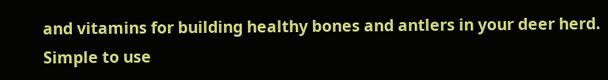and vitamins for building healthy bones and antlers in your deer herd. Simple to use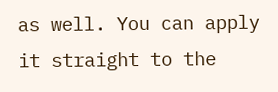as well. You can apply it straight to the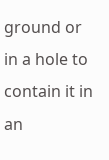ground or in a hole to contain it in an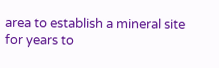area to establish a mineral site for years to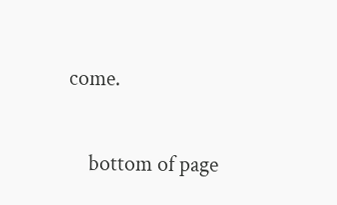come.


    bottom of page